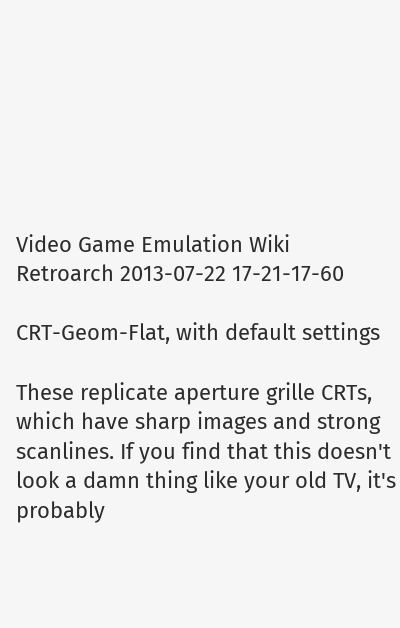Video Game Emulation Wiki
Retroarch 2013-07-22 17-21-17-60

CRT-Geom-Flat, with default settings

These replicate aperture grille CRTs, which have sharp images and strong scanlines. If you find that this doesn't look a damn thing like your old TV, it's probably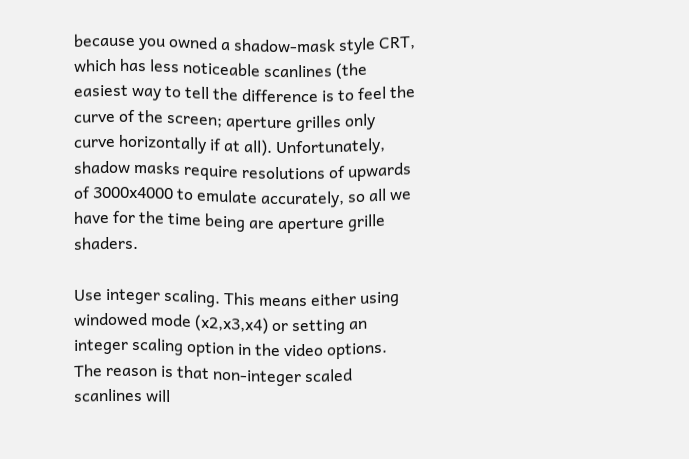because you owned a shadow-mask style CRT, which has less noticeable scanlines (the easiest way to tell the difference is to feel the curve of the screen; aperture grilles only curve horizontally if at all). Unfortunately, shadow masks require resolutions of upwards of 3000x4000 to emulate accurately, so all we have for the time being are aperture grille shaders.

Use integer scaling. This means either using windowed mode (x2,x3,x4) or setting an integer scaling option in the video options. The reason is that non-integer scaled scanlines will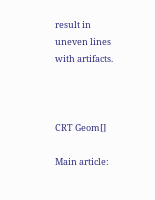result in uneven lines with artifacts.



CRT Geom[]

Main article: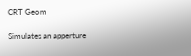CRT Geom

Simulates an apperture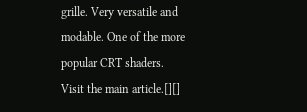grille. Very versatile and modable. One of the more popular CRT shaders. Visit the main article.[][]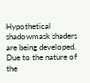Hypothetical shadowmask shaders are being developed. Due to the nature of the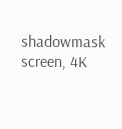shadowmask screen, 4K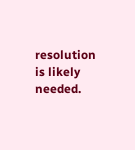resolution is likely needed.